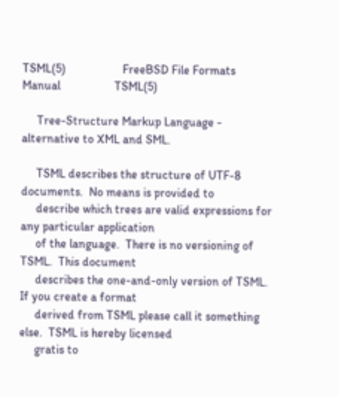TSML(5)                   FreeBSD File Formats Manual                  TSML(5)

     Tree-Structure Markup Language - alternative to XML and SML.

     TSML describes the structure of UTF-8 documents.  No means is provided to
     describe which trees are valid expressions for any particular application
     of the language.  There is no versioning of TSML.  This document
     describes the one-and-only version of TSML.  If you create a format
     derived from TSML please call it something else.  TSML is hereby licensed
     gratis to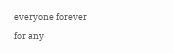everyone forever for any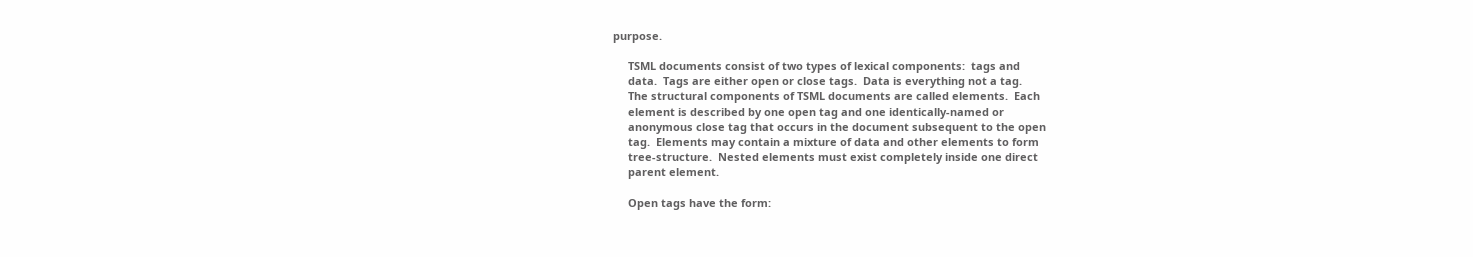purpose.

     TSML documents consist of two types of lexical components:  tags and
     data.  Tags are either open or close tags.  Data is everything not a tag.
     The structural components of TSML documents are called elements.  Each
     element is described by one open tag and one identically-named or
     anonymous close tag that occurs in the document subsequent to the open
     tag.  Elements may contain a mixture of data and other elements to form
     tree-structure.  Nested elements must exist completely inside one direct
     parent element.

     Open tags have the form: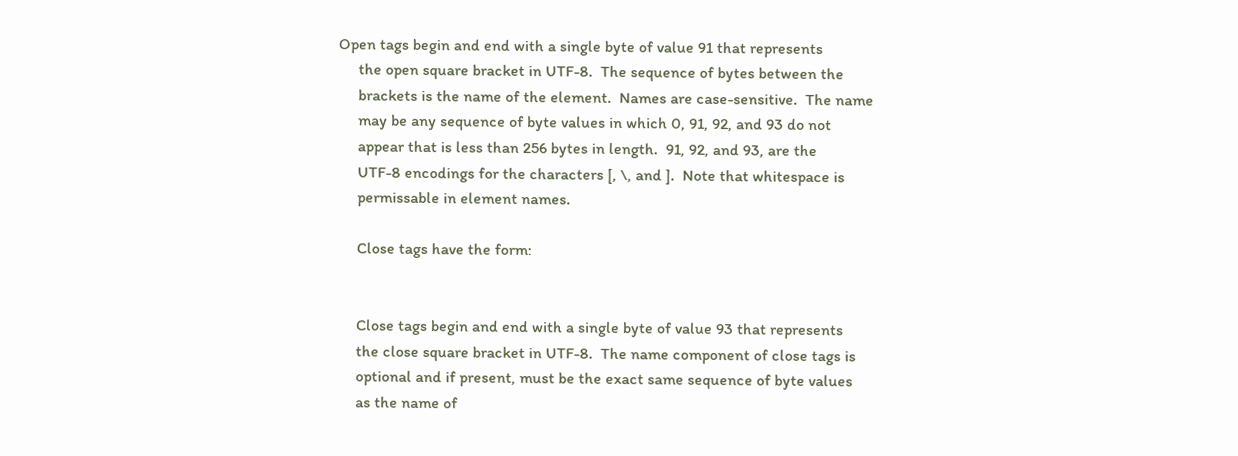Open tags begin and end with a single byte of value 91 that represents
     the open square bracket in UTF-8.  The sequence of bytes between the
     brackets is the name of the element.  Names are case-sensitive.  The name
     may be any sequence of byte values in which 0, 91, 92, and 93 do not
     appear that is less than 256 bytes in length.  91, 92, and 93, are the
     UTF-8 encodings for the characters [, \, and ].  Note that whitespace is
     permissable in element names.

     Close tags have the form:


     Close tags begin and end with a single byte of value 93 that represents
     the close square bracket in UTF-8.  The name component of close tags is
     optional and if present, must be the exact same sequence of byte values
     as the name of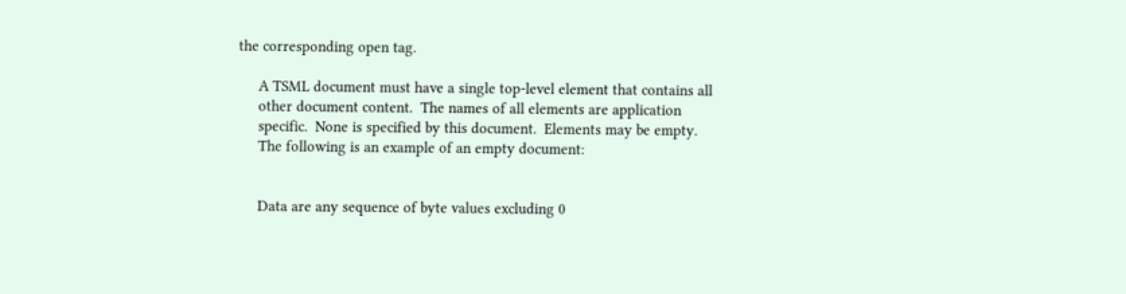the corresponding open tag.

     A TSML document must have a single top-level element that contains all
     other document content.  The names of all elements are application
     specific.  None is specified by this document.  Elements may be empty.
     The following is an example of an empty document:


     Data are any sequence of byte values excluding 0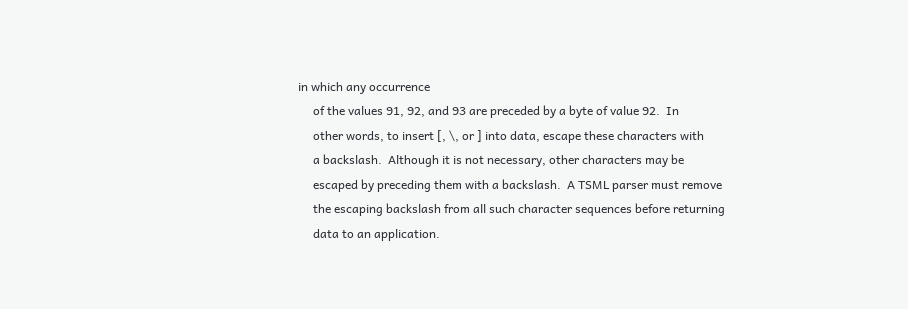in which any occurrence
     of the values 91, 92, and 93 are preceded by a byte of value 92.  In
     other words, to insert [, \, or ] into data, escape these characters with
     a backslash.  Although it is not necessary, other characters may be
     escaped by preceding them with a backslash.  A TSML parser must remove
     the escaping backslash from all such character sequences before returning
     data to an application.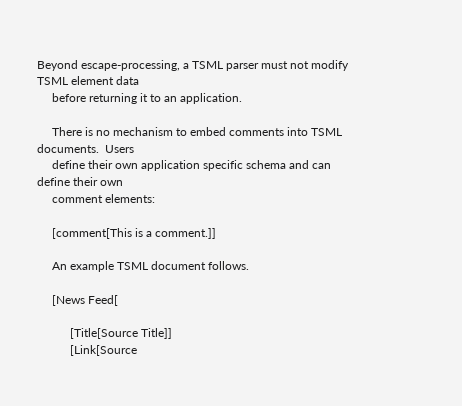Beyond escape-processing, a TSML parser must not modify TSML element data
     before returning it to an application.

     There is no mechanism to embed comments into TSML documents.  Users
     define their own application specific schema and can define their own
     comment elements:

     [comment[This is a comment.]]

     An example TSML document follows.

     [News Feed[

           [Title[Source Title]]
           [Link[Source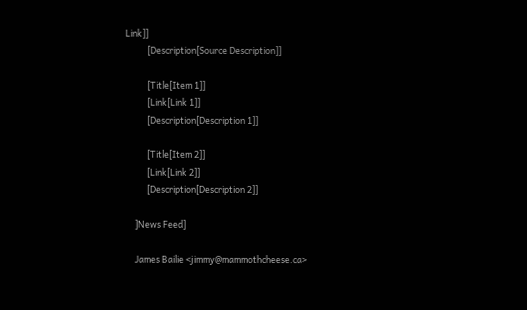Link]]
           [Description[Source Description]]

           [Title[Item 1]]
           [Link[Link 1]]
           [Description[Description 1]]

           [Title[Item 2]]
           [Link[Link 2]]
           [Description[Description 2]]

     ]News Feed]

     James Bailie <jimmy@mammothcheese.ca>